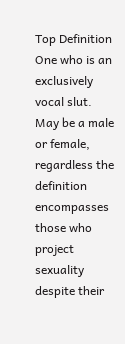Top Definition
One who is an exclusively vocal slut. May be a male or female, regardless the definition encompasses those who project sexuality despite their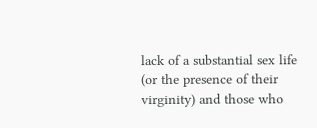lack of a substantial sex life (or the presence of their virginity) and those who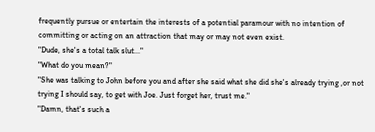frequently pursue or entertain the interests of a potential paramour with no intention of committing or acting on an attraction that may or may not even exist.
"Dude, she's a total talk slut..."
"What do you mean?"
"She was talking to John before you and after she said what she did she's already trying ,or not trying I should say, to get with Joe. Just forget her, trust me."
"Damn, that's such a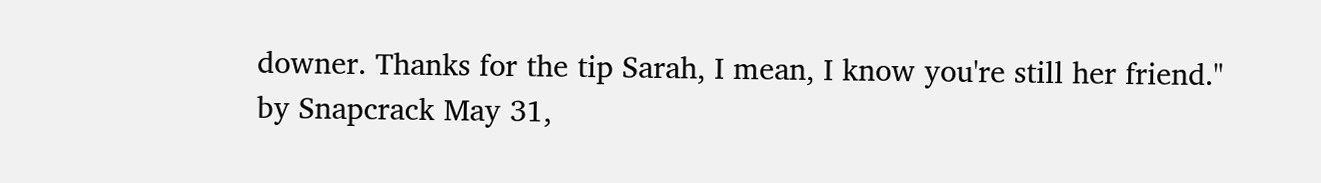downer. Thanks for the tip Sarah, I mean, I know you're still her friend."
by Snapcrack May 31,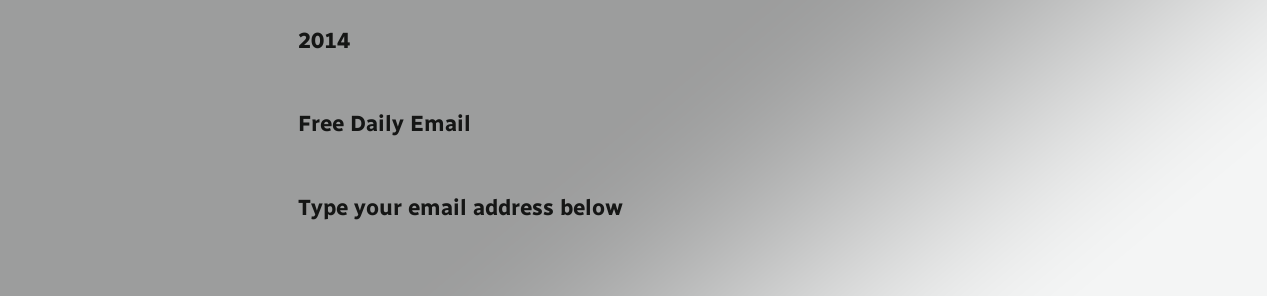2014

Free Daily Email

Type your email address below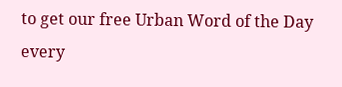to get our free Urban Word of the Day every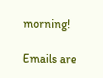morning!

Emails are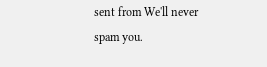sent from We'll never spam you.